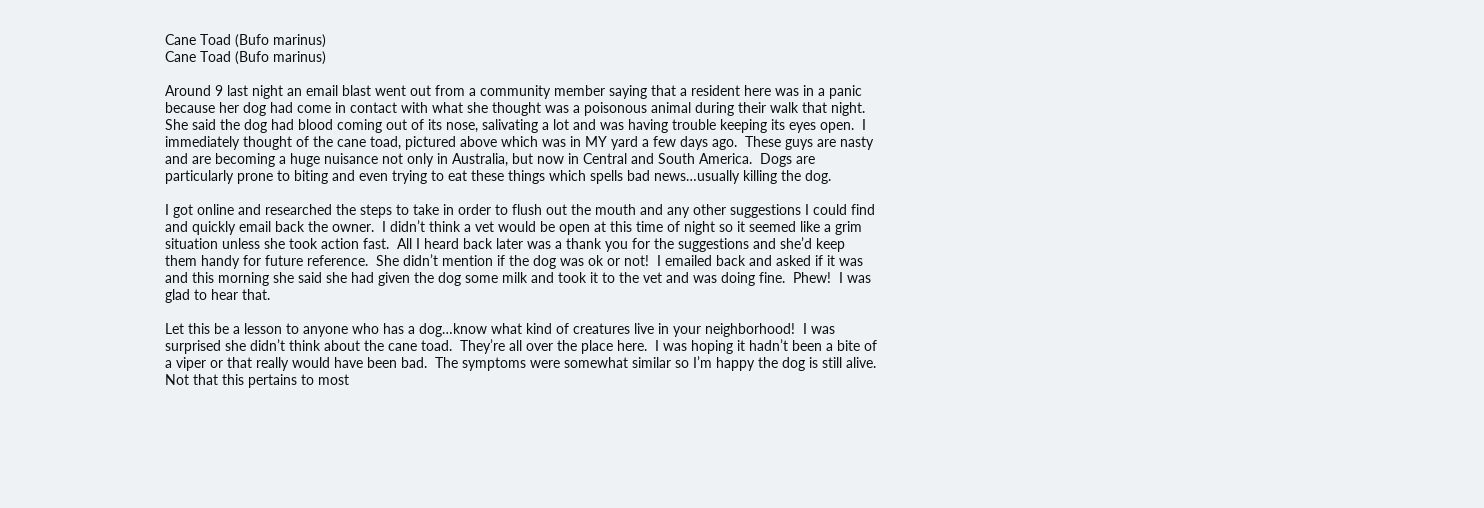Cane Toad (Bufo marinus)
Cane Toad (Bufo marinus)

Around 9 last night an email blast went out from a community member saying that a resident here was in a panic because her dog had come in contact with what she thought was a poisonous animal during their walk that night.  She said the dog had blood coming out of its nose, salivating a lot and was having trouble keeping its eyes open.  I immediately thought of the cane toad, pictured above which was in MY yard a few days ago.  These guys are nasty and are becoming a huge nuisance not only in Australia, but now in Central and South America.  Dogs are particularly prone to biting and even trying to eat these things which spells bad news…usually killing the dog.

I got online and researched the steps to take in order to flush out the mouth and any other suggestions I could find and quickly email back the owner.  I didn’t think a vet would be open at this time of night so it seemed like a grim situation unless she took action fast.  All I heard back later was a thank you for the suggestions and she’d keep them handy for future reference.  She didn’t mention if the dog was ok or not!  I emailed back and asked if it was and this morning she said she had given the dog some milk and took it to the vet and was doing fine.  Phew!  I was glad to hear that.

Let this be a lesson to anyone who has a dog…know what kind of creatures live in your neighborhood!  I was surprised she didn’t think about the cane toad.  They’re all over the place here.  I was hoping it hadn’t been a bite of a viper or that really would have been bad.  The symptoms were somewhat similar so I’m happy the dog is still alive.  Not that this pertains to most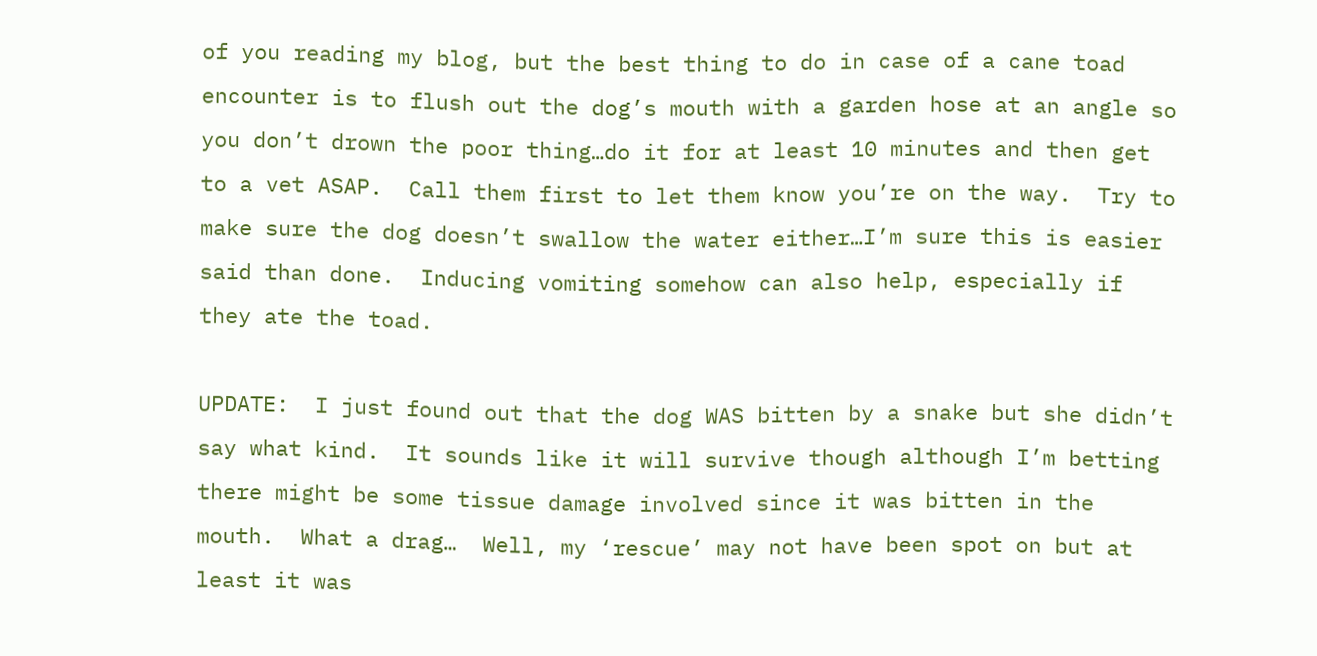of you reading my blog, but the best thing to do in case of a cane toad encounter is to flush out the dog’s mouth with a garden hose at an angle so you don’t drown the poor thing…do it for at least 10 minutes and then get to a vet ASAP.  Call them first to let them know you’re on the way.  Try to make sure the dog doesn’t swallow the water either…I’m sure this is easier said than done.  Inducing vomiting somehow can also help, especially if they ate the toad.

UPDATE:  I just found out that the dog WAS bitten by a snake but she didn’t say what kind.  It sounds like it will survive though although I’m betting there might be some tissue damage involved since it was bitten in the mouth.  What a drag…  Well, my ‘rescue’ may not have been spot on but at least it was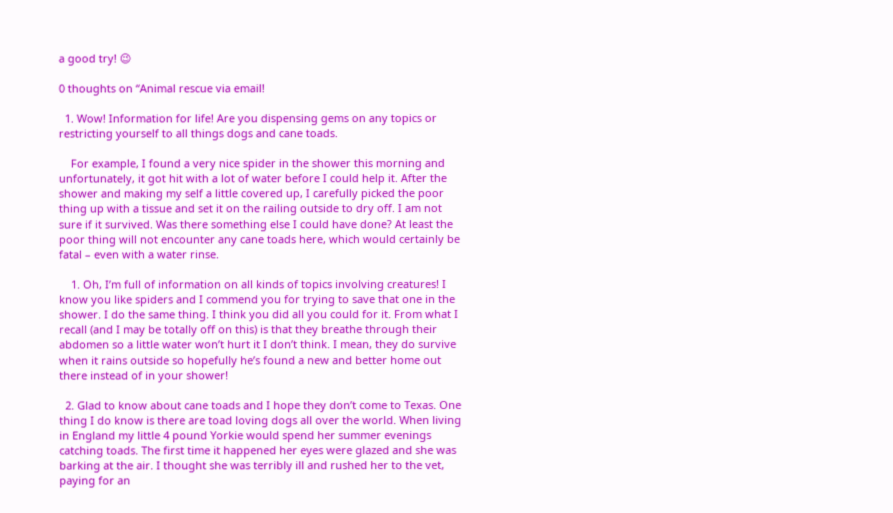a good try! 😉

0 thoughts on “Animal rescue via email!

  1. Wow! Information for life! Are you dispensing gems on any topics or restricting yourself to all things dogs and cane toads.

    For example, I found a very nice spider in the shower this morning and unfortunately, it got hit with a lot of water before I could help it. After the shower and making my self a little covered up, I carefully picked the poor thing up with a tissue and set it on the railing outside to dry off. I am not sure if it survived. Was there something else I could have done? At least the poor thing will not encounter any cane toads here, which would certainly be fatal – even with a water rinse.

    1. Oh, I’m full of information on all kinds of topics involving creatures! I know you like spiders and I commend you for trying to save that one in the shower. I do the same thing. I think you did all you could for it. From what I recall (and I may be totally off on this) is that they breathe through their abdomen so a little water won’t hurt it I don’t think. I mean, they do survive when it rains outside so hopefully he’s found a new and better home out there instead of in your shower!

  2. Glad to know about cane toads and I hope they don’t come to Texas. One thing I do know is there are toad loving dogs all over the world. When living in England my little 4 pound Yorkie would spend her summer evenings catching toads. The first time it happened her eyes were glazed and she was barking at the air. I thought she was terribly ill and rushed her to the vet, paying for an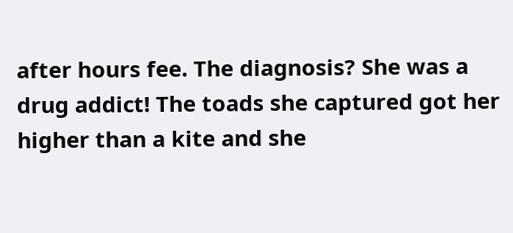after hours fee. The diagnosis? She was a drug addict! The toads she captured got her higher than a kite and she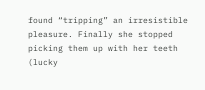found “tripping” an irresistible pleasure. Finally she stopped picking them up with her teeth (lucky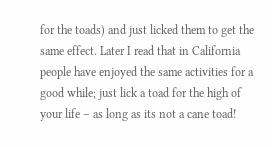for the toads) and just licked them to get the same effect. Later I read that in California people have enjoyed the same activities for a good while; just lick a toad for the high of your life – as long as its not a cane toad!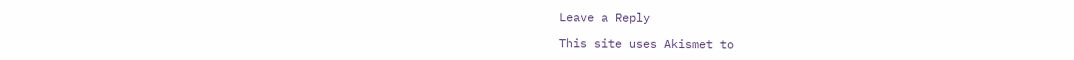Leave a Reply

This site uses Akismet to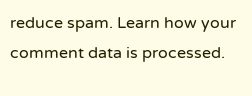reduce spam. Learn how your comment data is processed.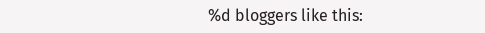%d bloggers like this: